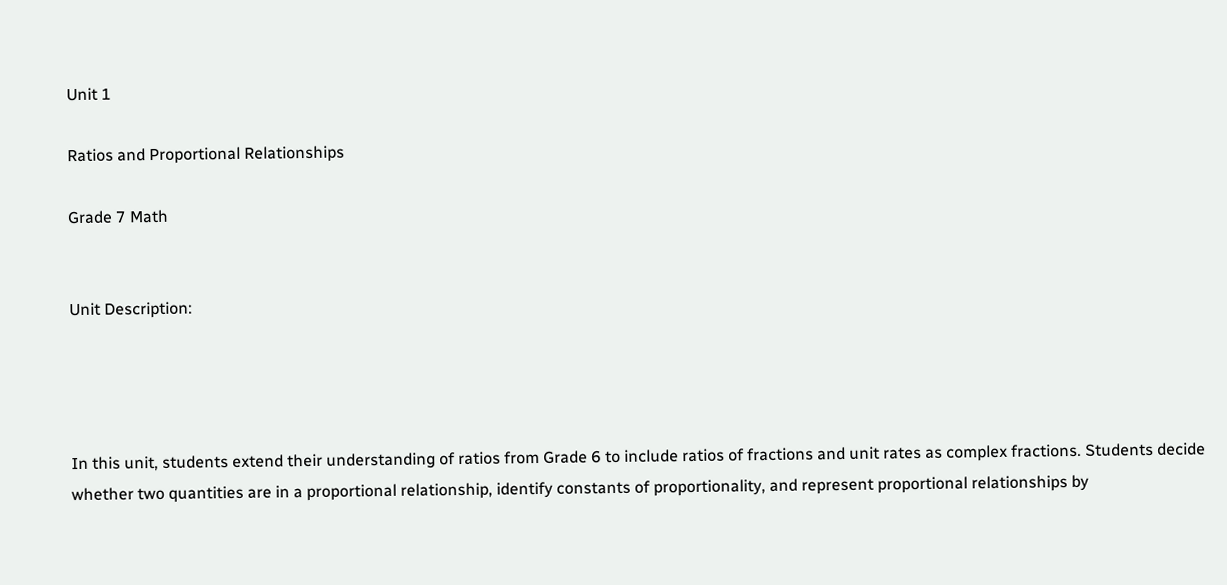Unit 1

Ratios and Proportional Relationships

Grade 7 Math


Unit Description:




In this unit, students extend their understanding of ratios from Grade 6 to include ratios of fractions and unit rates as complex fractions. Students decide whether two quantities are in a proportional relationship, identify constants of proportionality, and represent proportional relationships by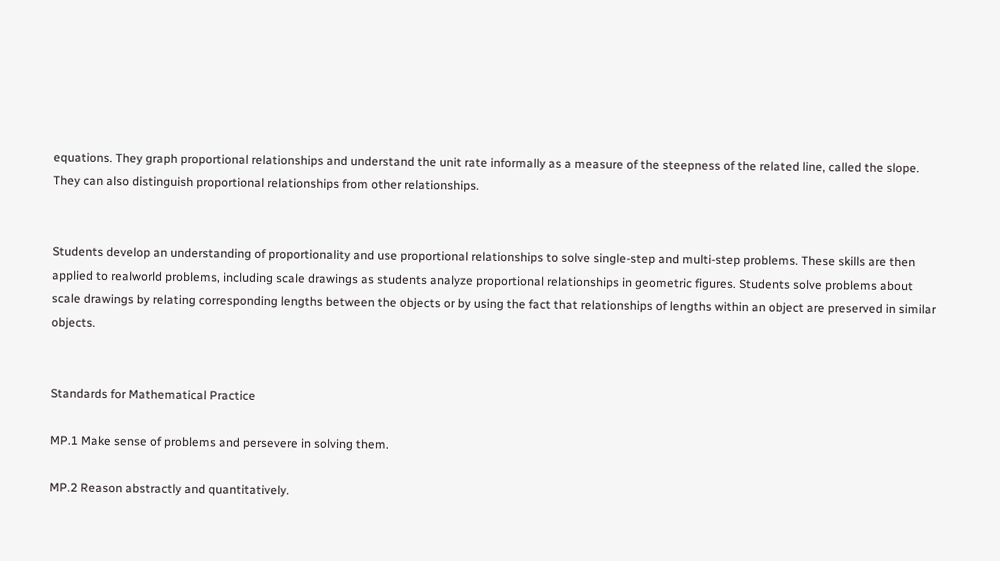equations. They graph proportional relationships and understand the unit rate informally as a measure of the steepness of the related line, called the slope. They can also distinguish proportional relationships from other relationships.


Students develop an understanding of proportionality and use proportional relationships to solve single-step and multi-step problems. These skills are then applied to realworld problems, including scale drawings as students analyze proportional relationships in geometric figures. Students solve problems about scale drawings by relating corresponding lengths between the objects or by using the fact that relationships of lengths within an object are preserved in similar objects.


Standards for Mathematical Practice

MP.1 Make sense of problems and persevere in solving them.

MP.2 Reason abstractly and quantitatively.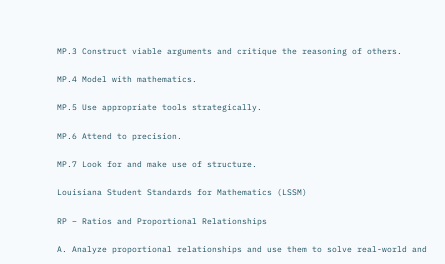MP.3 Construct viable arguments and critique the reasoning of others.

MP.4 Model with mathematics.

MP.5 Use appropriate tools strategically.

MP.6 Attend to precision.

MP.7 Look for and make use of structure.

Louisiana Student Standards for Mathematics (LSSM)

RP – Ratios and Proportional Relationships

A. Analyze proportional relationships and use them to solve real-world and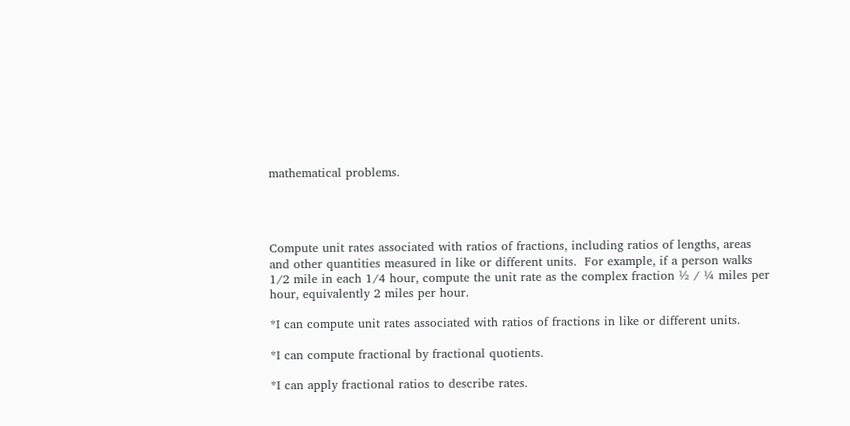mathematical problems.




Compute unit rates associated with ratios of fractions, including ratios of lengths, areas and other quantities measured in like or different units.  For example, if a person walks 1/2 mile in each 1/4 hour, compute the unit rate as the complex fraction ½ / ¼ miles per hour, equivalently 2 miles per hour.

*I can compute unit rates associated with ratios of fractions in like or different units.

*I can compute fractional by fractional quotients.

*I can apply fractional ratios to describe rates.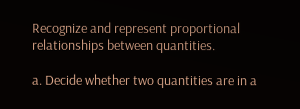Recognize and represent proportional relationships between quantities.

a. Decide whether two quantities are in a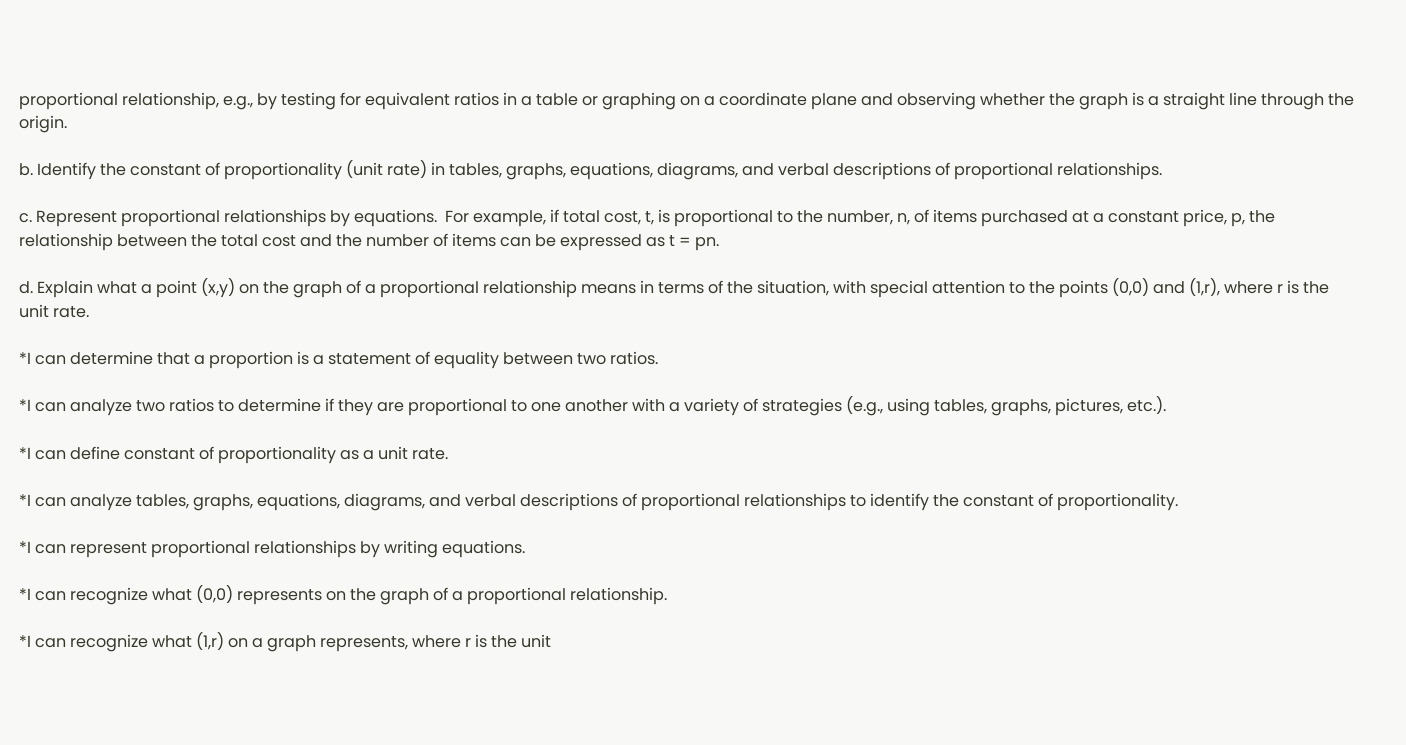proportional relationship, e.g., by testing for equivalent ratios in a table or graphing on a coordinate plane and observing whether the graph is a straight line through the origin.

b. Identify the constant of proportionality (unit rate) in tables, graphs, equations, diagrams, and verbal descriptions of proportional relationships.

c. Represent proportional relationships by equations.  For example, if total cost, t, is proportional to the number, n, of items purchased at a constant price, p, the relationship between the total cost and the number of items can be expressed as t = pn.

d. Explain what a point (x,y) on the graph of a proportional relationship means in terms of the situation, with special attention to the points (0,0) and (1,r), where r is the unit rate.

*I can determine that a proportion is a statement of equality between two ratios.

*I can analyze two ratios to determine if they are proportional to one another with a variety of strategies (e.g., using tables, graphs, pictures, etc.).

*I can define constant of proportionality as a unit rate.

*I can analyze tables, graphs, equations, diagrams, and verbal descriptions of proportional relationships to identify the constant of proportionality.

*I can represent proportional relationships by writing equations.

*I can recognize what (0,0) represents on the graph of a proportional relationship.

*I can recognize what (1,r) on a graph represents, where r is the unit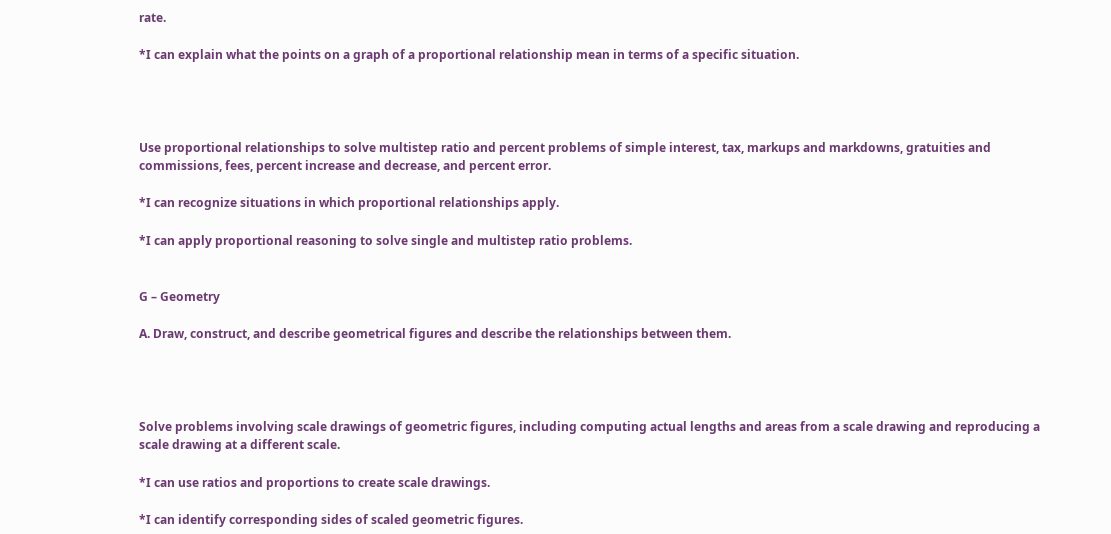rate.

*I can explain what the points on a graph of a proportional relationship mean in terms of a specific situation.




Use proportional relationships to solve multistep ratio and percent problems of simple interest, tax, markups and markdowns, gratuities and commissions, fees, percent increase and decrease, and percent error.

*I can recognize situations in which proportional relationships apply.

*I can apply proportional reasoning to solve single and multistep ratio problems.


G – Geometry

A. Draw, construct, and describe geometrical figures and describe the relationships between them.




Solve problems involving scale drawings of geometric figures, including computing actual lengths and areas from a scale drawing and reproducing a scale drawing at a different scale.

*I can use ratios and proportions to create scale drawings.

*I can identify corresponding sides of scaled geometric figures.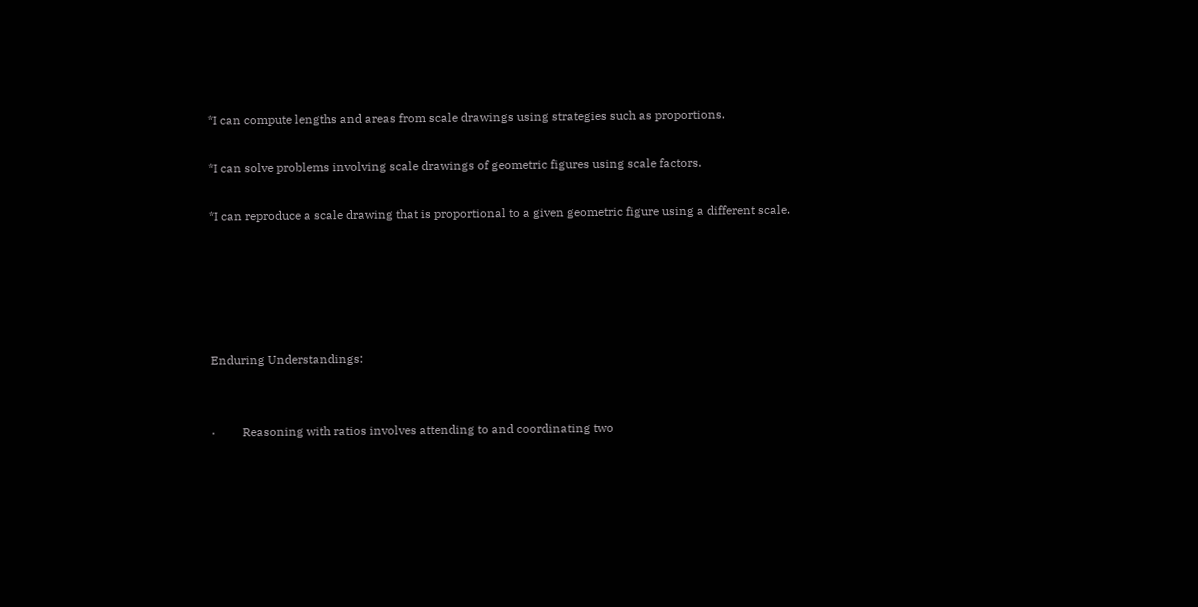*I can compute lengths and areas from scale drawings using strategies such as proportions.

*I can solve problems involving scale drawings of geometric figures using scale factors.

*I can reproduce a scale drawing that is proportional to a given geometric figure using a different scale.





Enduring Understandings:


·         Reasoning with ratios involves attending to and coordinating two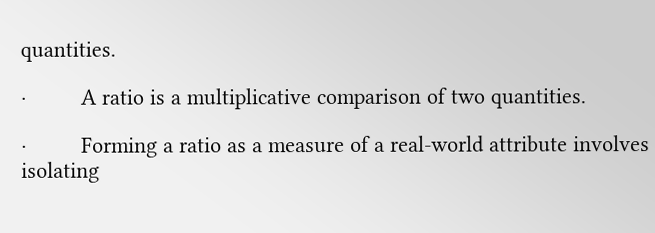quantities.

·         A ratio is a multiplicative comparison of two quantities.

·         Forming a ratio as a measure of a real-world attribute involves isolating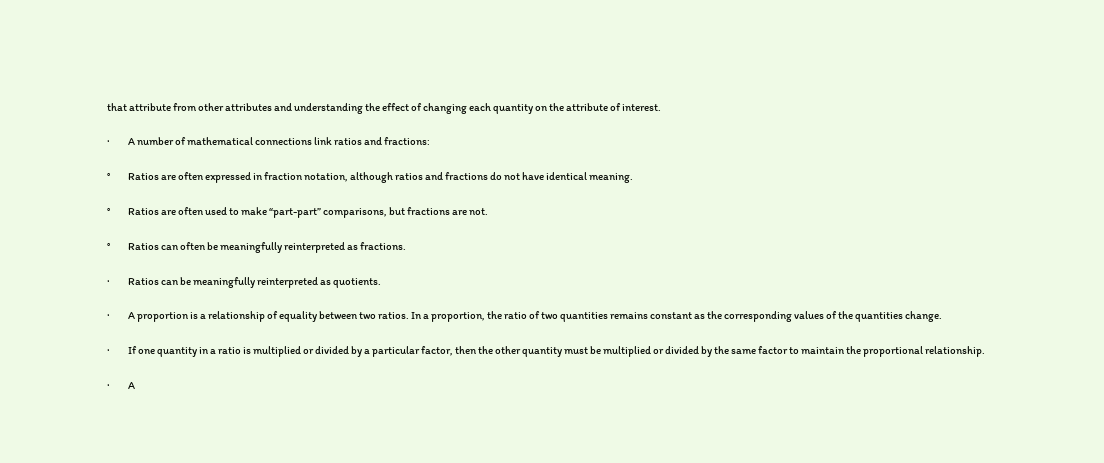that attribute from other attributes and understanding the effect of changing each quantity on the attribute of interest.

·         A number of mathematical connections link ratios and fractions:

°         Ratios are often expressed in fraction notation, although ratios and fractions do not have identical meaning.

°         Ratios are often used to make “part-part” comparisons, but fractions are not.

°         Ratios can often be meaningfully reinterpreted as fractions.

·         Ratios can be meaningfully reinterpreted as quotients.

·         A proportion is a relationship of equality between two ratios. In a proportion, the ratio of two quantities remains constant as the corresponding values of the quantities change.

·         If one quantity in a ratio is multiplied or divided by a particular factor, then the other quantity must be multiplied or divided by the same factor to maintain the proportional relationship.

·         A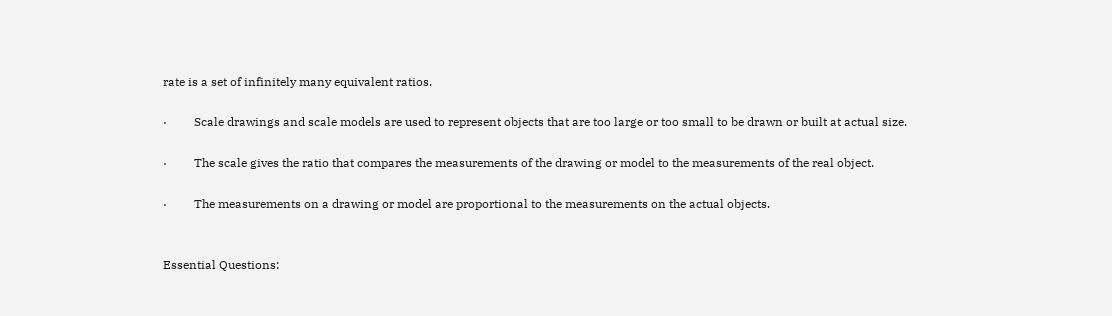rate is a set of infinitely many equivalent ratios.

·         Scale drawings and scale models are used to represent objects that are too large or too small to be drawn or built at actual size.

·         The scale gives the ratio that compares the measurements of the drawing or model to the measurements of the real object.

·         The measurements on a drawing or model are proportional to the measurements on the actual objects.


Essential Questions: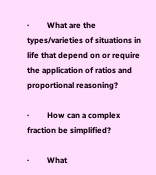·         What are the types/varieties of situations in life that depend on or require the application of ratios and proportional reasoning?

·         How can a complex fraction be simplified?

·         What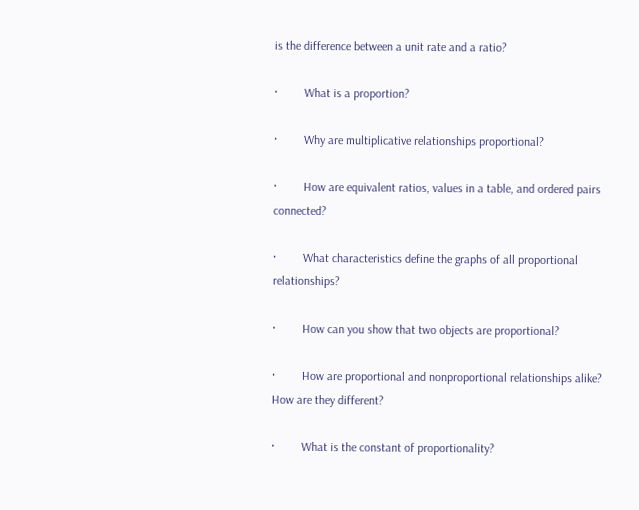is the difference between a unit rate and a ratio?

·         What is a proportion?

·         Why are multiplicative relationships proportional?

·         How are equivalent ratios, values in a table, and ordered pairs connected?

·         What characteristics define the graphs of all proportional relationships?

·         How can you show that two objects are proportional?

·         How are proportional and nonproportional relationships alike?  How are they different?

·         What is the constant of proportionality?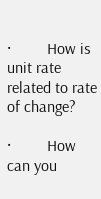·         How is unit rate related to rate of change?

·         How can you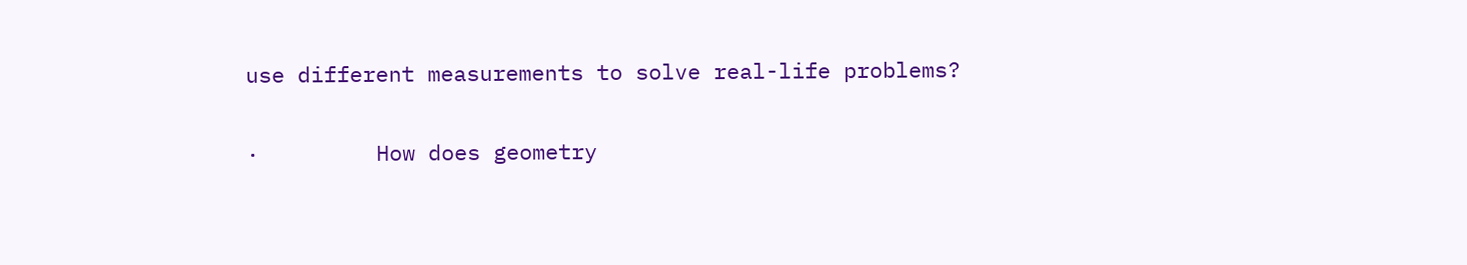use different measurements to solve real-life problems?

·         How does geometry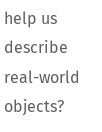help us describe real-world objects?